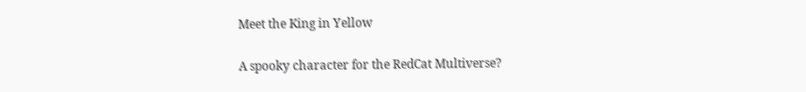Meet the King in Yellow

A spooky character for the RedCat Multiverse?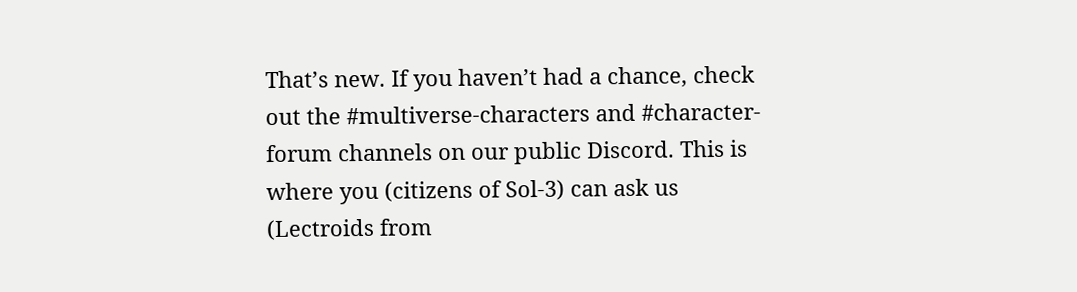That’s new. If you haven’t had a chance, check out the #multiverse-characters and #character-forum channels on our public Discord. This is where you (citizens of Sol-3) can ask us (Lectroids from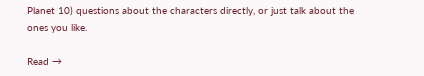Planet 10) questions about the characters directly, or just talk about the ones you like.

Read →